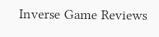Inverse Game Reviews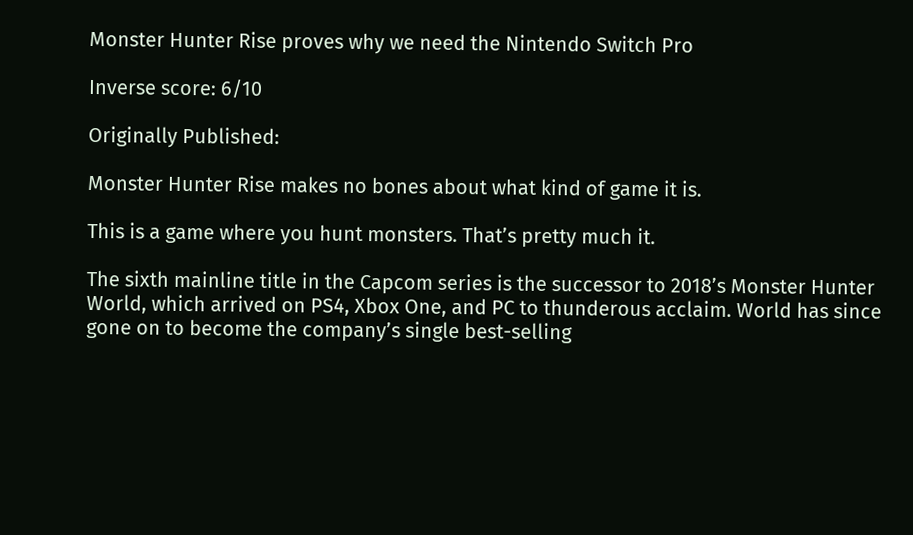Monster Hunter Rise proves why we need the Nintendo Switch Pro

Inverse score: 6/10

Originally Published:

Monster Hunter Rise makes no bones about what kind of game it is.

This is a game where you hunt monsters. That’s pretty much it.

The sixth mainline title in the Capcom series is the successor to 2018’s Monster Hunter World, which arrived on PS4, Xbox One, and PC to thunderous acclaim. World has since gone on to become the company’s single best-selling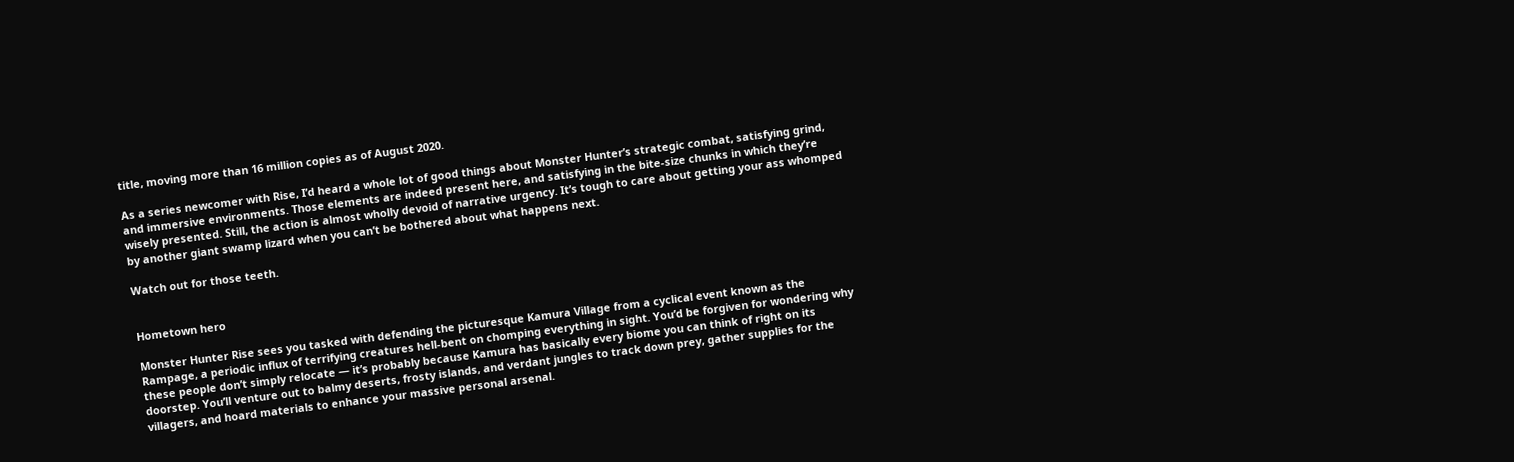title, moving more than 16 million copies as of August 2020.

As a series newcomer with Rise, I’d heard a whole lot of good things about Monster Hunter’s strategic combat, satisfying grind, and immersive environments. Those elements are indeed present here, and satisfying in the bite-size chunks in which they’re wisely presented. Still, the action is almost wholly devoid of narrative urgency. It’s tough to care about getting your ass whomped by another giant swamp lizard when you can’t be bothered about what happens next.

Watch out for those teeth.


Hometown hero

Monster Hunter Rise sees you tasked with defending the picturesque Kamura Village from a cyclical event known as the Rampage, a periodic influx of terrifying creatures hell-bent on chomping everything in sight. You’d be forgiven for wondering why these people don’t simply relocate — it’s probably because Kamura has basically every biome you can think of right on its doorstep. You’ll venture out to balmy deserts, frosty islands, and verdant jungles to track down prey, gather supplies for the villagers, and hoard materials to enhance your massive personal arsenal.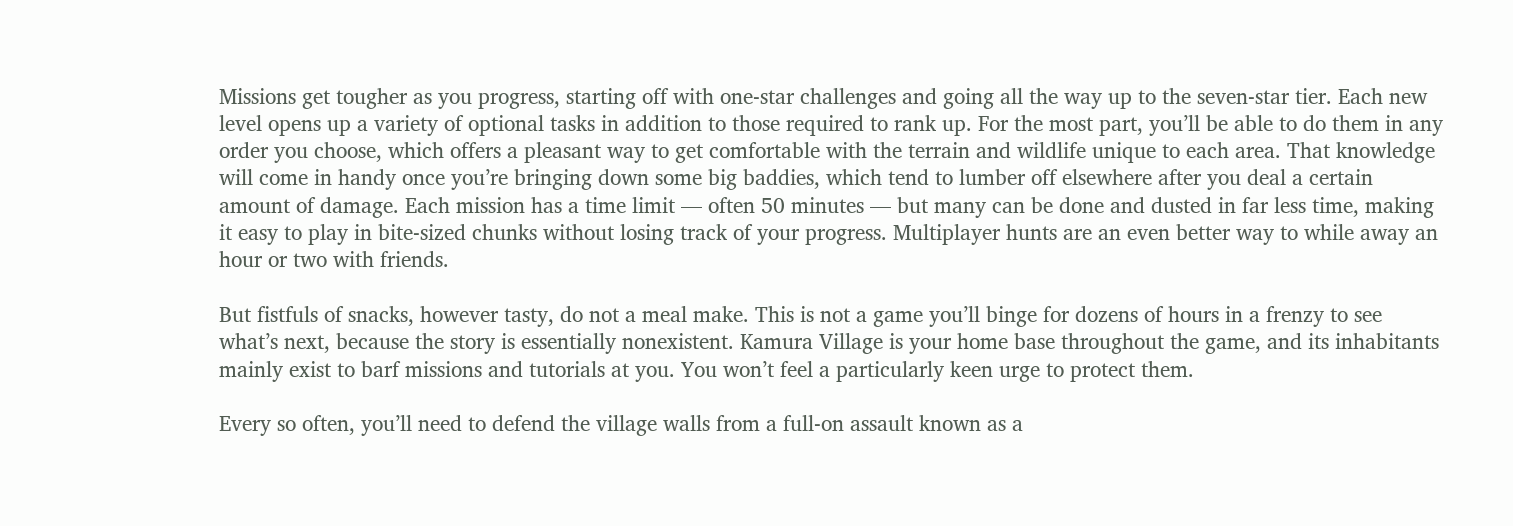Missions get tougher as you progress, starting off with one-star challenges and going all the way up to the seven-star tier. Each new level opens up a variety of optional tasks in addition to those required to rank up. For the most part, you’ll be able to do them in any order you choose, which offers a pleasant way to get comfortable with the terrain and wildlife unique to each area. That knowledge will come in handy once you’re bringing down some big baddies, which tend to lumber off elsewhere after you deal a certain amount of damage. Each mission has a time limit — often 50 minutes — but many can be done and dusted in far less time, making it easy to play in bite-sized chunks without losing track of your progress. Multiplayer hunts are an even better way to while away an hour or two with friends.

But fistfuls of snacks, however tasty, do not a meal make. This is not a game you’ll binge for dozens of hours in a frenzy to see what’s next, because the story is essentially nonexistent. Kamura Village is your home base throughout the game, and its inhabitants mainly exist to barf missions and tutorials at you. You won’t feel a particularly keen urge to protect them.

Every so often, you’ll need to defend the village walls from a full-on assault known as a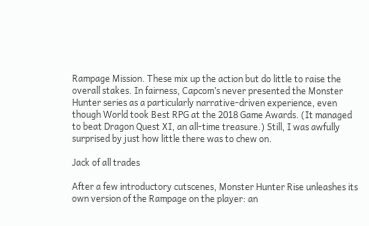Rampage Mission. These mix up the action but do little to raise the overall stakes. In fairness, Capcom’s never presented the Monster Hunter series as a particularly narrative-driven experience, even though World took Best RPG at the 2018 Game Awards. (It managed to beat Dragon Quest XI, an all-time treasure.) Still, I was awfully surprised by just how little there was to chew on.

Jack of all trades

After a few introductory cutscenes, Monster Hunter Rise unleashes its own version of the Rampage on the player: an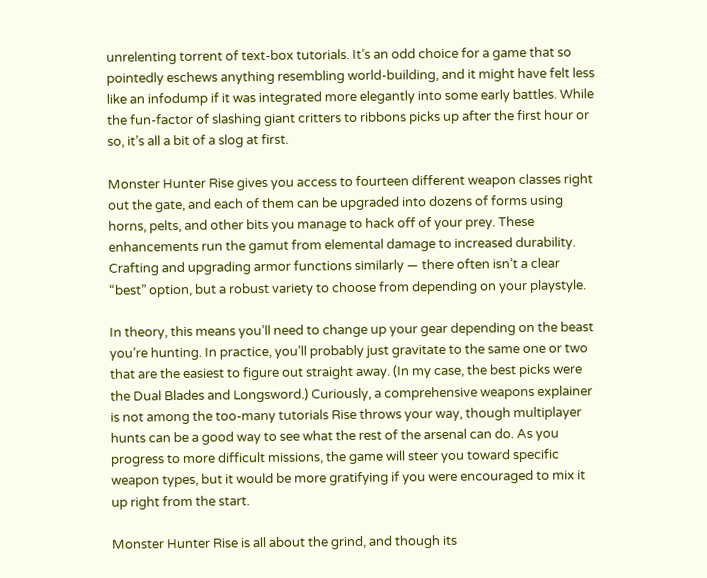unrelenting torrent of text-box tutorials. It’s an odd choice for a game that so pointedly eschews anything resembling world-building, and it might have felt less like an infodump if it was integrated more elegantly into some early battles. While the fun-factor of slashing giant critters to ribbons picks up after the first hour or so, it’s all a bit of a slog at first.

Monster Hunter Rise gives you access to fourteen different weapon classes right out the gate, and each of them can be upgraded into dozens of forms using horns, pelts, and other bits you manage to hack off of your prey. These enhancements run the gamut from elemental damage to increased durability. Crafting and upgrading armor functions similarly — there often isn’t a clear “best” option, but a robust variety to choose from depending on your playstyle.

In theory, this means you’ll need to change up your gear depending on the beast you’re hunting. In practice, you’ll probably just gravitate to the same one or two that are the easiest to figure out straight away. (In my case, the best picks were the Dual Blades and Longsword.) Curiously, a comprehensive weapons explainer is not among the too-many tutorials Rise throws your way, though multiplayer hunts can be a good way to see what the rest of the arsenal can do. As you progress to more difficult missions, the game will steer you toward specific weapon types, but it would be more gratifying if you were encouraged to mix it up right from the start.

Monster Hunter Rise is all about the grind, and though its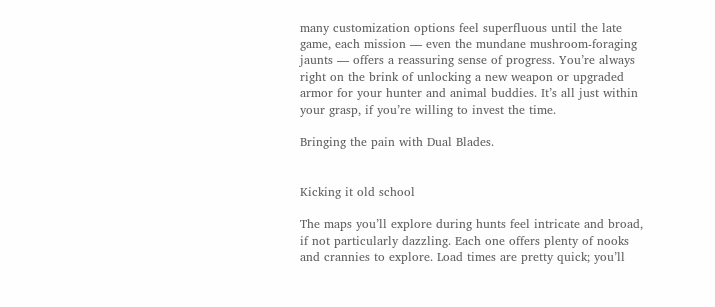many customization options feel superfluous until the late game, each mission — even the mundane mushroom-foraging jaunts — offers a reassuring sense of progress. You’re always right on the brink of unlocking a new weapon or upgraded armor for your hunter and animal buddies. It’s all just within your grasp, if you’re willing to invest the time.

Bringing the pain with Dual Blades.


Kicking it old school

The maps you’ll explore during hunts feel intricate and broad, if not particularly dazzling. Each one offers plenty of nooks and crannies to explore. Load times are pretty quick; you’ll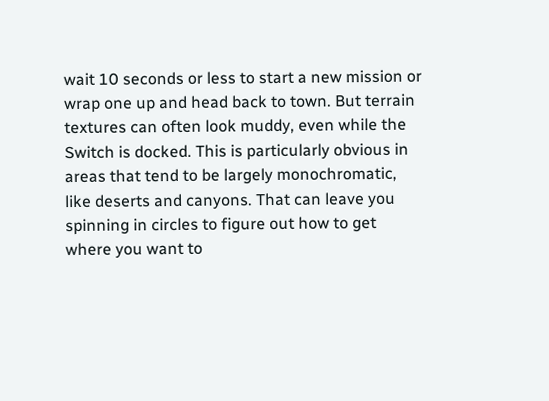wait 10 seconds or less to start a new mission or wrap one up and head back to town. But terrain textures can often look muddy, even while the Switch is docked. This is particularly obvious in areas that tend to be largely monochromatic, like deserts and canyons. That can leave you spinning in circles to figure out how to get where you want to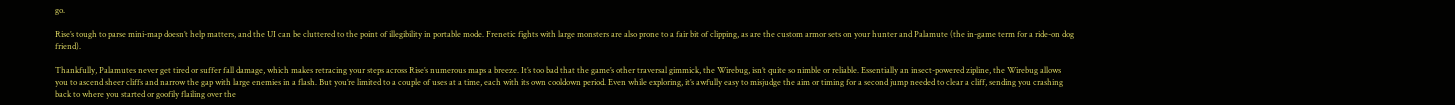go.

Rise’s tough to parse mini-map doesn’t help matters, and the UI can be cluttered to the point of illegibility in portable mode. Frenetic fights with large monsters are also prone to a fair bit of clipping, as are the custom armor sets on your hunter and Palamute (the in-game term for a ride-on dog friend).

Thankfully, Palamutes never get tired or suffer fall damage, which makes retracing your steps across Rise’s numerous maps a breeze. It’s too bad that the game’s other traversal gimmick, the Wirebug, isn’t quite so nimble or reliable. Essentially an insect-powered zipline, the Wirebug allows you to ascend sheer cliffs and narrow the gap with large enemies in a flash. But you’re limited to a couple of uses at a time, each with its own cooldown period. Even while exploring, it’s awfully easy to misjudge the aim or timing for a second jump needed to clear a cliff, sending you crashing back to where you started or goofily flailing over the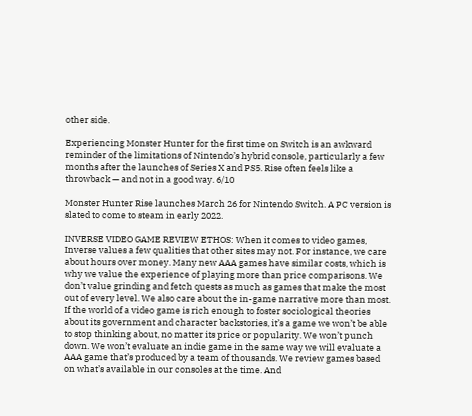other side.

Experiencing Monster Hunter for the first time on Switch is an awkward reminder of the limitations of Nintendo’s hybrid console, particularly a few months after the launches of Series X and PS5. Rise often feels like a throwback — and not in a good way. 6/10

Monster Hunter Rise launches March 26 for Nintendo Switch. A PC version is slated to come to steam in early 2022.

INVERSE VIDEO GAME REVIEW ETHOS: When it comes to video games, Inverse values a few qualities that other sites may not. For instance, we care about hours over money. Many new AAA games have similar costs, which is why we value the experience of playing more than price comparisons. We don’t value grinding and fetch quests as much as games that make the most out of every level. We also care about the in-game narrative more than most. If the world of a video game is rich enough to foster sociological theories about its government and character backstories, it’s a game we won’t be able to stop thinking about, no matter its price or popularity. We won’t punch down. We won’t evaluate an indie game in the same way we will evaluate a AAA game that’s produced by a team of thousands. We review games based on what’s available in our consoles at the time. And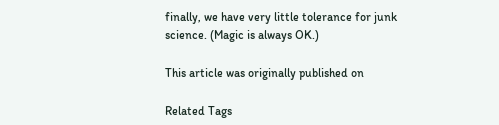finally, we have very little tolerance for junk science. (Magic is always OK.)

This article was originally published on

Related Tags